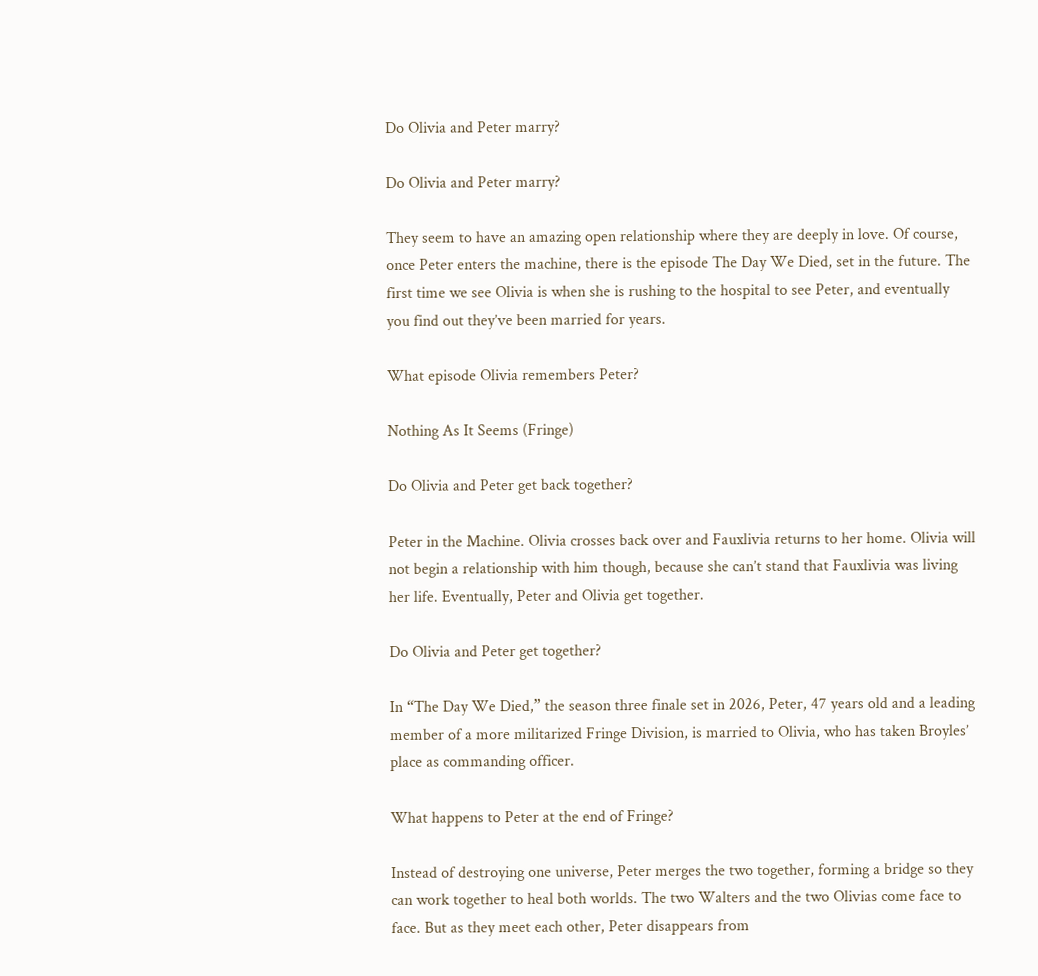Do Olivia and Peter marry?

Do Olivia and Peter marry?

They seem to have an amazing open relationship where they are deeply in love. Of course, once Peter enters the machine, there is the episode The Day We Died, set in the future. The first time we see Olivia is when she is rushing to the hospital to see Peter, and eventually you find out they’ve been married for years.

What episode Olivia remembers Peter?

Nothing As It Seems (Fringe)

Do Olivia and Peter get back together?

Peter in the Machine. Olivia crosses back over and Fauxlivia returns to her home. Olivia will not begin a relationship with him though, because she can’t stand that Fauxlivia was living her life. Eventually, Peter and Olivia get together.

Do Olivia and Peter get together?

In “The Day We Died,” the season three finale set in 2026, Peter, 47 years old and a leading member of a more militarized Fringe Division, is married to Olivia, who has taken Broyles’ place as commanding officer.

What happens to Peter at the end of Fringe?

Instead of destroying one universe, Peter merges the two together, forming a bridge so they can work together to heal both worlds. The two Walters and the two Olivias come face to face. But as they meet each other, Peter disappears from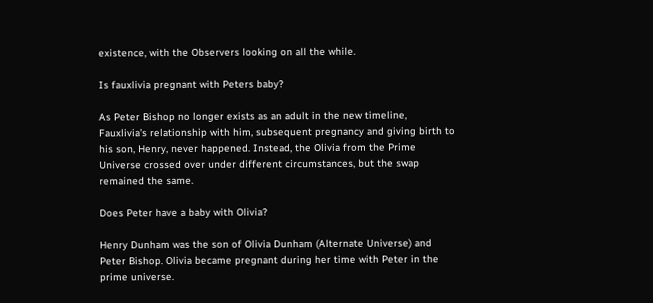existence, with the Observers looking on all the while.

Is fauxlivia pregnant with Peters baby?

As Peter Bishop no longer exists as an adult in the new timeline, Fauxlivia’s relationship with him, subsequent pregnancy and giving birth to his son, Henry, never happened. Instead, the Olivia from the Prime Universe crossed over under different circumstances, but the swap remained the same.

Does Peter have a baby with Olivia?

Henry Dunham was the son of Olivia Dunham (Alternate Universe) and Peter Bishop. Olivia became pregnant during her time with Peter in the prime universe.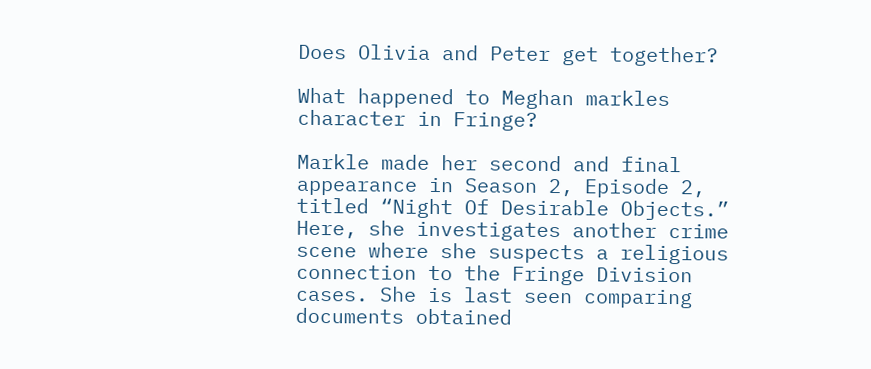Does Olivia and Peter get together?

What happened to Meghan markles character in Fringe?

Markle made her second and final appearance in Season 2, Episode 2, titled “Night Of Desirable Objects.” Here, she investigates another crime scene where she suspects a religious connection to the Fringe Division cases. She is last seen comparing documents obtained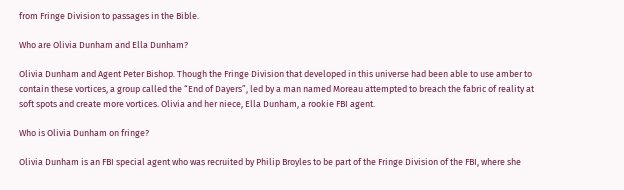from Fringe Division to passages in the Bible.

Who are Olivia Dunham and Ella Dunham?

Olivia Dunham and Agent Peter Bishop. Though the Fringe Division that developed in this universe had been able to use amber to contain these vortices, a group called the “End of Dayers”, led by a man named Moreau attempted to breach the fabric of reality at soft spots and create more vortices. Olivia and her niece, Ella Dunham, a rookie FBI agent.

Who is Olivia Dunham on fringe?

Olivia Dunham is an FBI special agent who was recruited by Philip Broyles to be part of the Fringe Division of the FBI, where she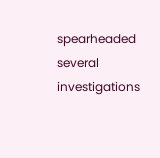spearheaded several investigations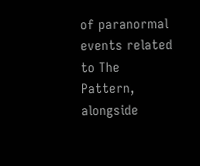of paranormal events related to The Pattern, alongside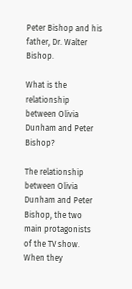Peter Bishop and his father, Dr. Walter Bishop.

What is the relationship between Olivia Dunham and Peter Bishop?

The relationship between Olivia Dunham and Peter Bishop, the two main protagonists of the TV show. When they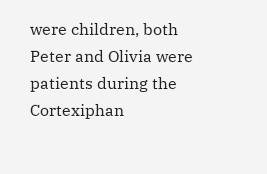were children, both Peter and Olivia were patients during the Cortexiphan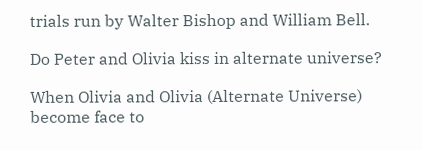trials run by Walter Bishop and William Bell.

Do Peter and Olivia kiss in alternate universe?

When Olivia and Olivia (Alternate Universe) become face to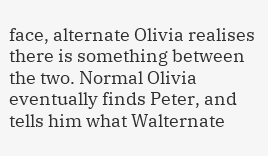face, alternate Olivia realises there is something between the two. Normal Olivia eventually finds Peter, and tells him what Walternate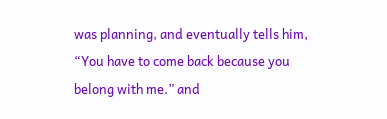was planning, and eventually tells him, “You have to come back because you belong with me.” and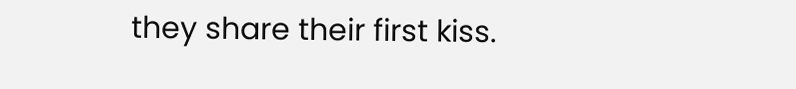they share their first kiss.